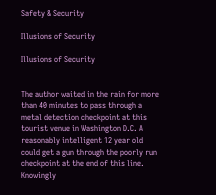Safety & Security

Illusions of Security

Illusions of Security


The author waited in the rain for more than 40 minutes to pass through a metal detection checkpoint at this tourist venue in Washington D.C. A reasonably intelligent 12 year old could get a gun through the poorly run checkpoint at the end of this line. Knowingly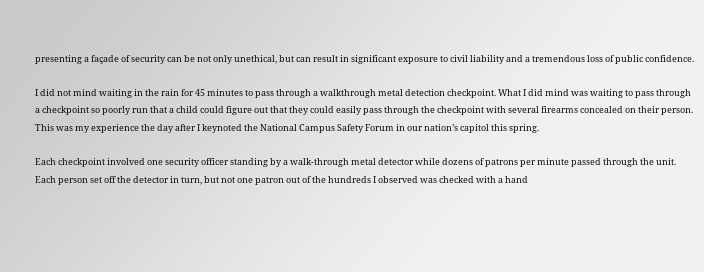presenting a façade of security can be not only unethical, but can result in significant exposure to civil liability and a tremendous loss of public confidence.

I did not mind waiting in the rain for 45 minutes to pass through a walkthrough metal detection checkpoint. What I did mind was waiting to pass through a checkpoint so poorly run that a child could figure out that they could easily pass through the checkpoint with several firearms concealed on their person. This was my experience the day after I keynoted the National Campus Safety Forum in our nation’s capitol this spring.

Each checkpoint involved one security officer standing by a walk-through metal detector while dozens of patrons per minute passed through the unit. Each person set off the detector in turn, but not one patron out of the hundreds I observed was checked with a hand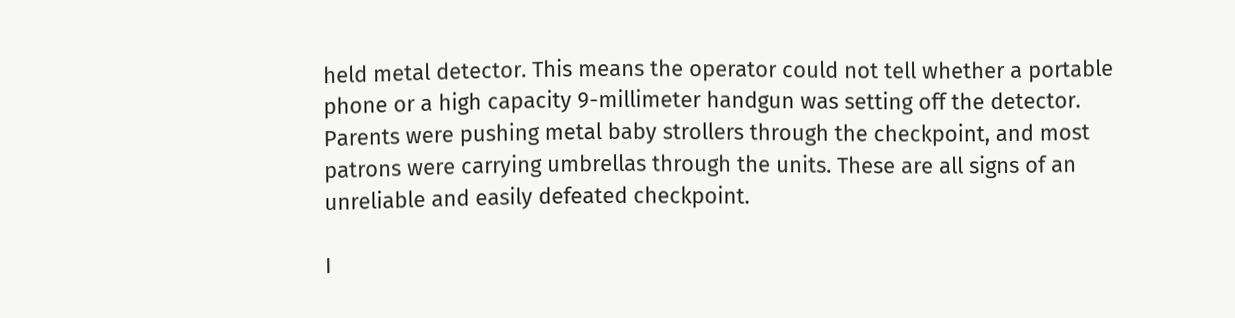held metal detector. This means the operator could not tell whether a portable phone or a high capacity 9-millimeter handgun was setting off the detector. Parents were pushing metal baby strollers through the checkpoint, and most patrons were carrying umbrellas through the units. These are all signs of an unreliable and easily defeated checkpoint.

I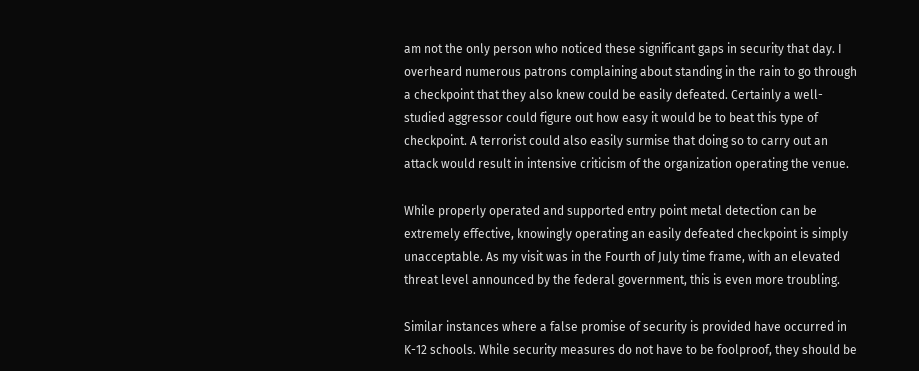am not the only person who noticed these significant gaps in security that day. I overheard numerous patrons complaining about standing in the rain to go through a checkpoint that they also knew could be easily defeated. Certainly a well-studied aggressor could figure out how easy it would be to beat this type of checkpoint. A terrorist could also easily surmise that doing so to carry out an attack would result in intensive criticism of the organization operating the venue.

While properly operated and supported entry point metal detection can be extremely effective, knowingly operating an easily defeated checkpoint is simply unacceptable. As my visit was in the Fourth of July time frame, with an elevated threat level announced by the federal government, this is even more troubling.

Similar instances where a false promise of security is provided have occurred in K-12 schools. While security measures do not have to be foolproof, they should be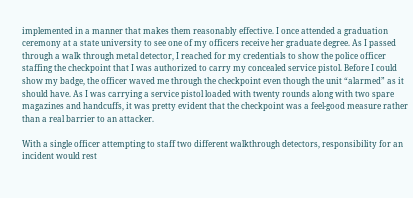implemented in a manner that makes them reasonably effective. I once attended a graduation ceremony at a state university to see one of my officers receive her graduate degree. As I passed through a walk through metal detector, I reached for my credentials to show the police officer staffing the checkpoint that I was authorized to carry my concealed service pistol. Before I could show my badge, the officer waved me through the checkpoint even though the unit “alarmed” as it should have. As I was carrying a service pistol loaded with twenty rounds along with two spare magazines and handcuffs, it was pretty evident that the checkpoint was a feel-good measure rather than a real barrier to an attacker.

With a single officer attempting to staff two different walkthrough detectors, responsibility for an incident would rest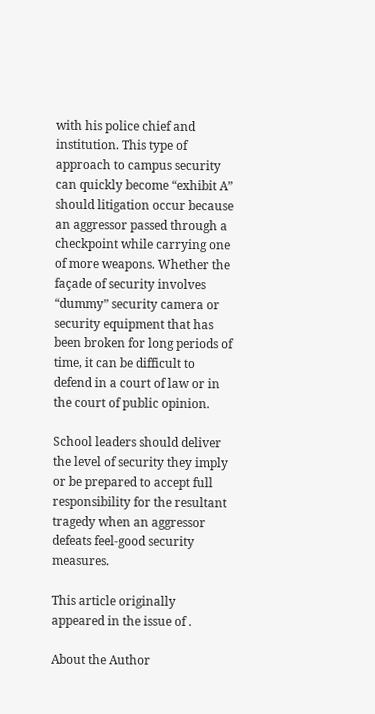with his police chief and institution. This type of approach to campus security can quickly become “exhibit A” should litigation occur because an aggressor passed through a checkpoint while carrying one of more weapons. Whether the façade of security involves “dummy” security camera or security equipment that has been broken for long periods of time, it can be difficult to defend in a court of law or in the court of public opinion.

School leaders should deliver the level of security they imply or be prepared to accept full responsibility for the resultant tragedy when an aggressor defeats feel-good security measures.

This article originally appeared in the issue of .

About the Author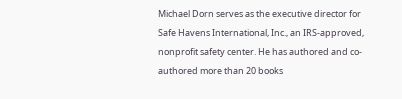Michael Dorn serves as the executive director for Safe Havens International, Inc., an IRS-approved, nonprofit safety center. He has authored and co-authored more than 20 books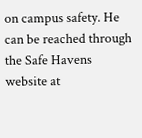on campus safety. He can be reached through the Safe Havens website at